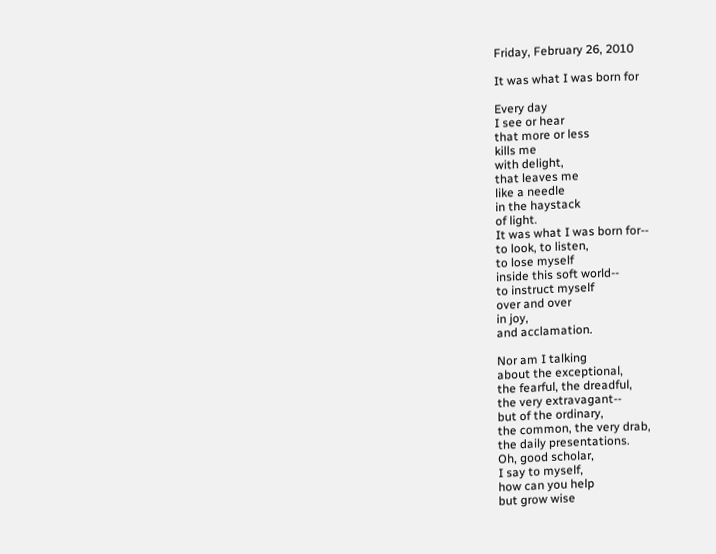Friday, February 26, 2010

It was what I was born for

Every day
I see or hear
that more or less
kills me
with delight,
that leaves me
like a needle
in the haystack
of light.
It was what I was born for--
to look, to listen,
to lose myself
inside this soft world--
to instruct myself
over and over
in joy,
and acclamation.

Nor am I talking
about the exceptional,
the fearful, the dreadful,
the very extravagant--
but of the ordinary,
the common, the very drab,
the daily presentations.
Oh, good scholar,
I say to myself,
how can you help
but grow wise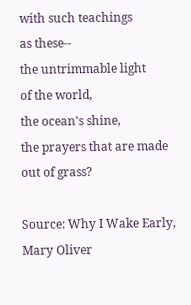with such teachings
as these--
the untrimmable light
of the world,
the ocean's shine,
the prayers that are made
out of grass?

Source: Why I Wake Early, Mary Oliver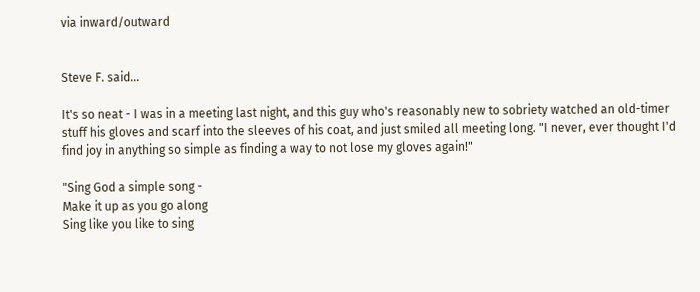via inward/outward


Steve F. said...

It's so neat - I was in a meeting last night, and this guy who's reasonably new to sobriety watched an old-timer stuff his gloves and scarf into the sleeves of his coat, and just smiled all meeting long. "I never, ever thought I'd find joy in anything so simple as finding a way to not lose my gloves again!"

"Sing God a simple song -
Make it up as you go along
Sing like you like to sing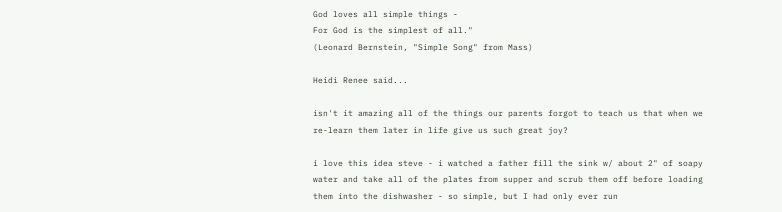God loves all simple things -
For God is the simplest of all."
(Leonard Bernstein, "Simple Song" from Mass)

Heidi Renee said...

isn't it amazing all of the things our parents forgot to teach us that when we re-learn them later in life give us such great joy?

i love this idea steve - i watched a father fill the sink w/ about 2" of soapy water and take all of the plates from supper and scrub them off before loading them into the dishwasher - so simple, but I had only ever run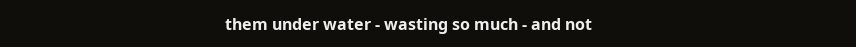them under water - wasting so much - and not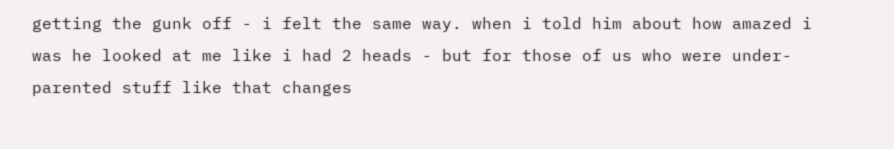getting the gunk off - i felt the same way. when i told him about how amazed i was he looked at me like i had 2 heads - but for those of us who were under-parented stuff like that changes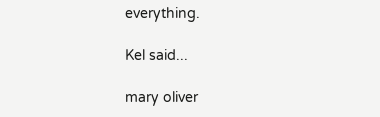everything.

Kel said...

mary oliver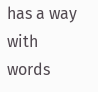has a way with words